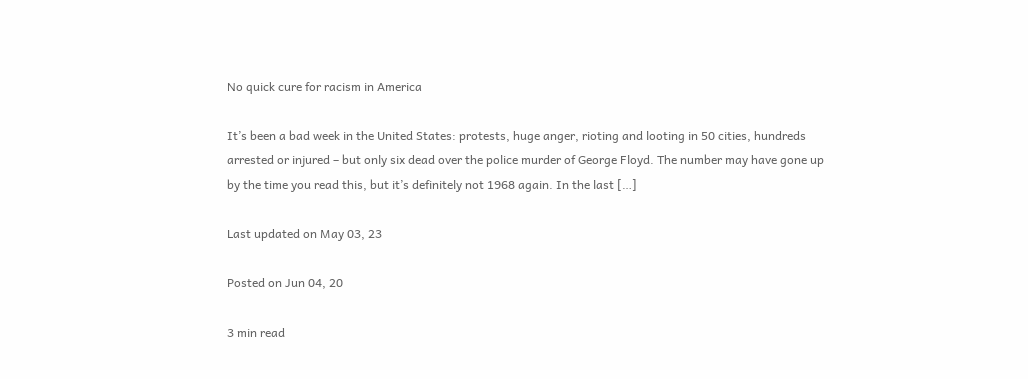No quick cure for racism in America

It’s been a bad week in the United States: protests, huge anger, rioting and looting in 50 cities, hundreds arrested or injured – but only six dead over the police murder of George Floyd. The number may have gone up by the time you read this, but it’s definitely not 1968 again. In the last […]

Last updated on May 03, 23

Posted on Jun 04, 20

3 min read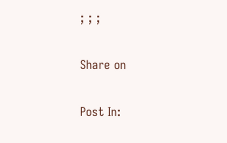; ; ;

Share on

Post In: